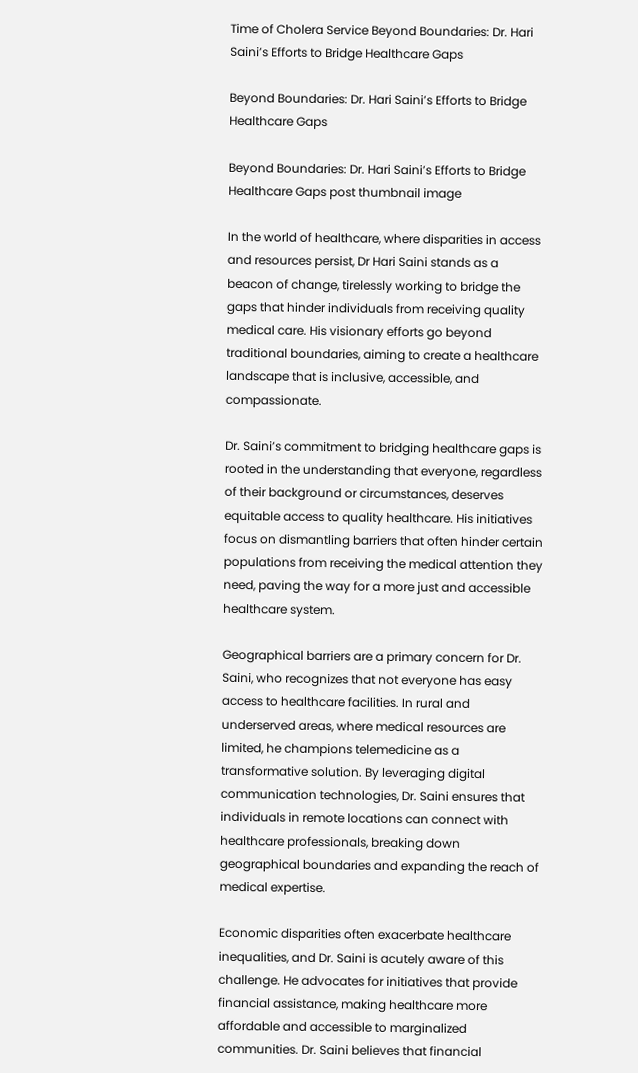Time of Cholera Service Beyond Boundaries: Dr. Hari Saini’s Efforts to Bridge Healthcare Gaps

Beyond Boundaries: Dr. Hari Saini’s Efforts to Bridge Healthcare Gaps

Beyond Boundaries: Dr. Hari Saini’s Efforts to Bridge Healthcare Gaps post thumbnail image

In the world of healthcare, where disparities in access and resources persist, Dr Hari Saini stands as a beacon of change, tirelessly working to bridge the gaps that hinder individuals from receiving quality medical care. His visionary efforts go beyond traditional boundaries, aiming to create a healthcare landscape that is inclusive, accessible, and compassionate.

Dr. Saini’s commitment to bridging healthcare gaps is rooted in the understanding that everyone, regardless of their background or circumstances, deserves equitable access to quality healthcare. His initiatives focus on dismantling barriers that often hinder certain populations from receiving the medical attention they need, paving the way for a more just and accessible healthcare system.

Geographical barriers are a primary concern for Dr. Saini, who recognizes that not everyone has easy access to healthcare facilities. In rural and underserved areas, where medical resources are limited, he champions telemedicine as a transformative solution. By leveraging digital communication technologies, Dr. Saini ensures that individuals in remote locations can connect with healthcare professionals, breaking down geographical boundaries and expanding the reach of medical expertise.

Economic disparities often exacerbate healthcare inequalities, and Dr. Saini is acutely aware of this challenge. He advocates for initiatives that provide financial assistance, making healthcare more affordable and accessible to marginalized communities. Dr. Saini believes that financial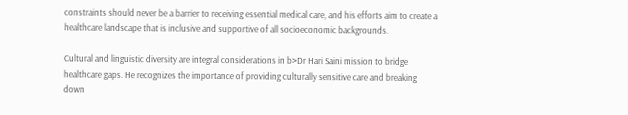constraints should never be a barrier to receiving essential medical care, and his efforts aim to create a healthcare landscape that is inclusive and supportive of all socioeconomic backgrounds.

Cultural and linguistic diversity are integral considerations in b>Dr Hari Saini mission to bridge healthcare gaps. He recognizes the importance of providing culturally sensitive care and breaking down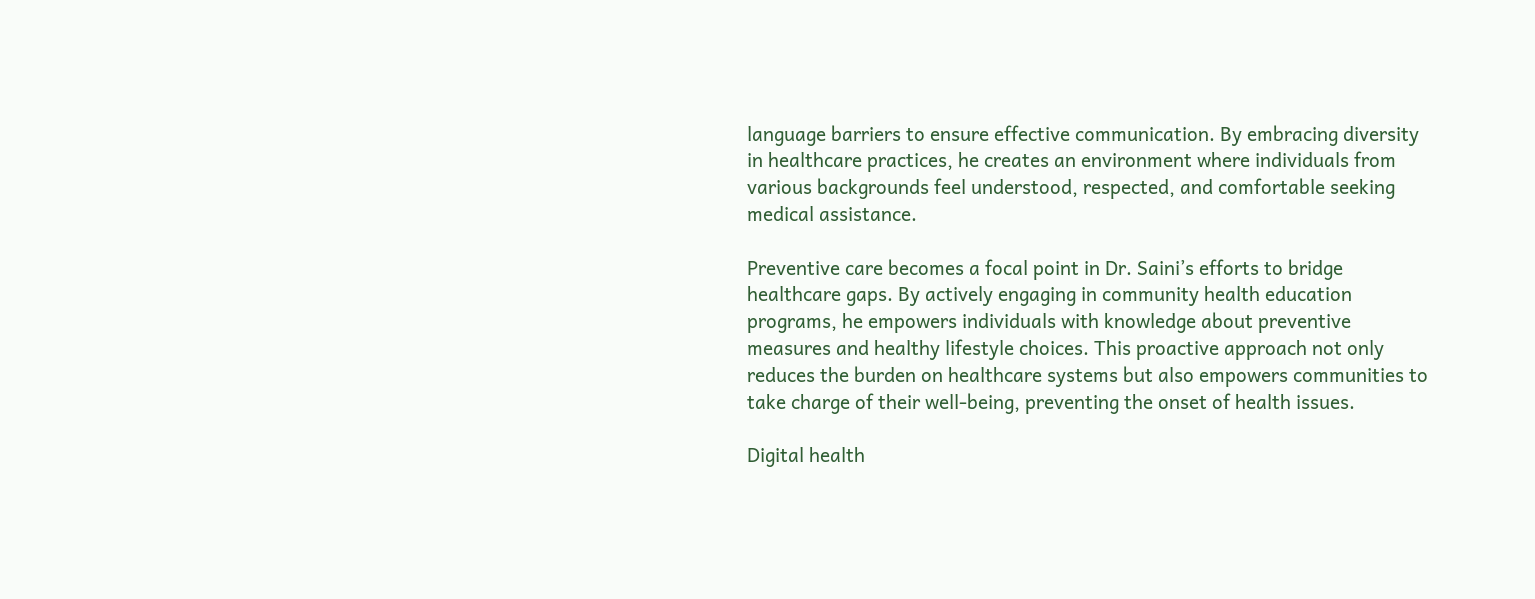language barriers to ensure effective communication. By embracing diversity in healthcare practices, he creates an environment where individuals from various backgrounds feel understood, respected, and comfortable seeking medical assistance.

Preventive care becomes a focal point in Dr. Saini’s efforts to bridge healthcare gaps. By actively engaging in community health education programs, he empowers individuals with knowledge about preventive measures and healthy lifestyle choices. This proactive approach not only reduces the burden on healthcare systems but also empowers communities to take charge of their well-being, preventing the onset of health issues.

Digital health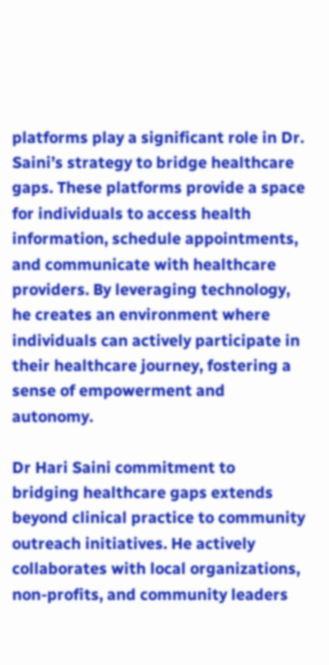platforms play a significant role in Dr. Saini’s strategy to bridge healthcare gaps. These platforms provide a space for individuals to access health information, schedule appointments, and communicate with healthcare providers. By leveraging technology, he creates an environment where individuals can actively participate in their healthcare journey, fostering a sense of empowerment and autonomy.

Dr Hari Saini commitment to bridging healthcare gaps extends beyond clinical practice to community outreach initiatives. He actively collaborates with local organizations, non-profits, and community leaders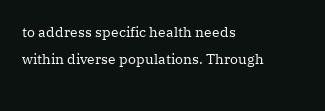to address specific health needs within diverse populations. Through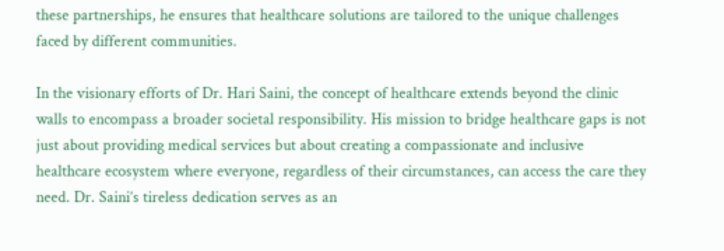these partnerships, he ensures that healthcare solutions are tailored to the unique challenges faced by different communities.

In the visionary efforts of Dr. Hari Saini, the concept of healthcare extends beyond the clinic walls to encompass a broader societal responsibility. His mission to bridge healthcare gaps is not just about providing medical services but about creating a compassionate and inclusive healthcare ecosystem where everyone, regardless of their circumstances, can access the care they need. Dr. Saini’s tireless dedication serves as an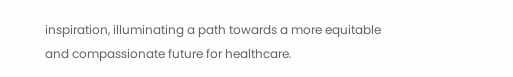inspiration, illuminating a path towards a more equitable and compassionate future for healthcare.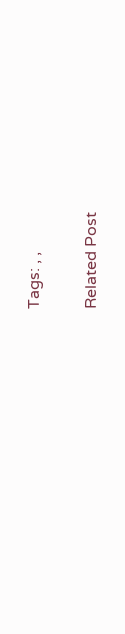Tags: , ,

Related Post